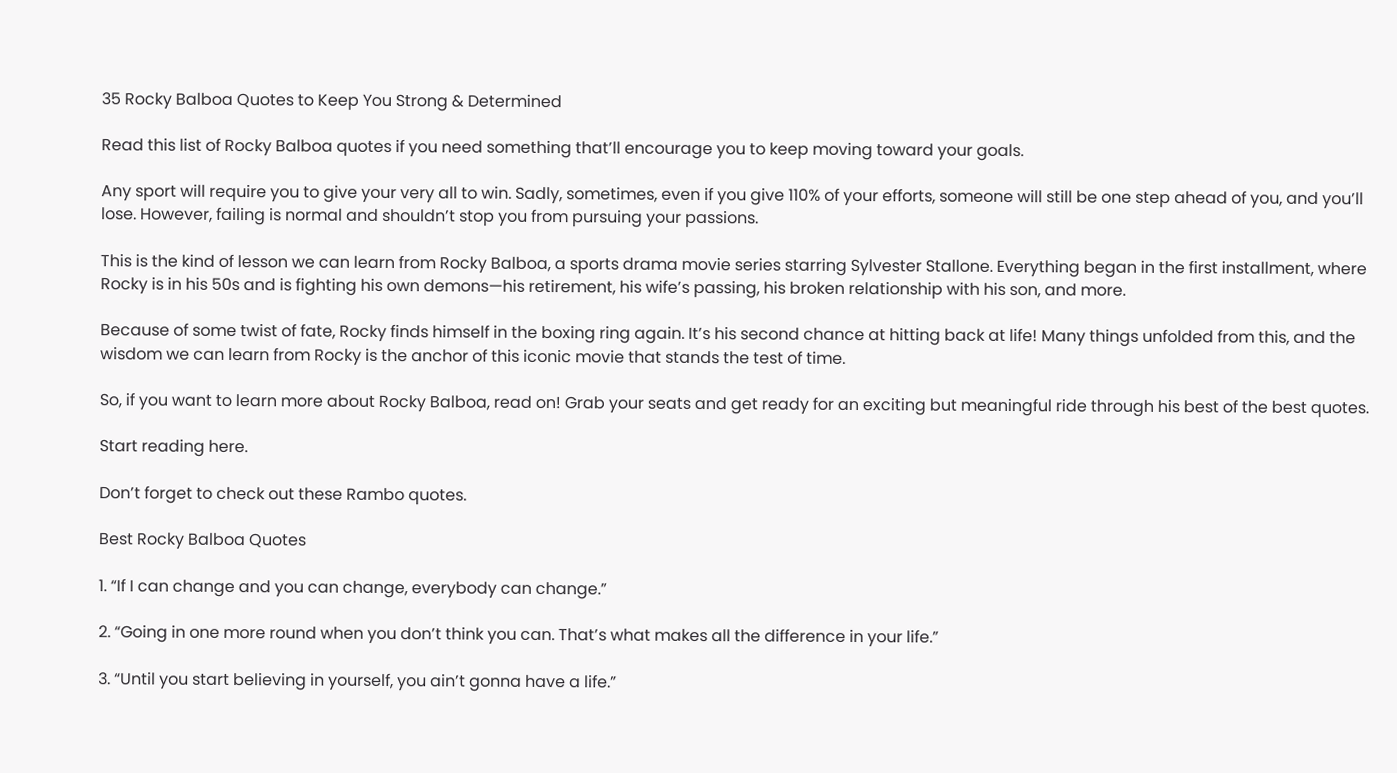35 Rocky Balboa Quotes to Keep You Strong & Determined

Read this list of Rocky Balboa quotes if you need something that’ll encourage you to keep moving toward your goals.

Any sport will require you to give your very all to win. Sadly, sometimes, even if you give 110% of your efforts, someone will still be one step ahead of you, and you’ll lose. However, failing is normal and shouldn’t stop you from pursuing your passions.

This is the kind of lesson we can learn from Rocky Balboa, a sports drama movie series starring Sylvester Stallone. Everything began in the first installment, where Rocky is in his 50s and is fighting his own demons—his retirement, his wife’s passing, his broken relationship with his son, and more.

Because of some twist of fate, Rocky finds himself in the boxing ring again. It’s his second chance at hitting back at life! Many things unfolded from this, and the wisdom we can learn from Rocky is the anchor of this iconic movie that stands the test of time.

So, if you want to learn more about Rocky Balboa, read on! Grab your seats and get ready for an exciting but meaningful ride through his best of the best quotes.

Start reading here.

Don’t forget to check out these Rambo quotes.

Best Rocky Balboa Quotes

1. “If I can change and you can change, everybody can change.”

2. “Going in one more round when you don’t think you can. That’s what makes all the difference in your life.”

3. “Until you start believing in yourself, you ain’t gonna have a life.”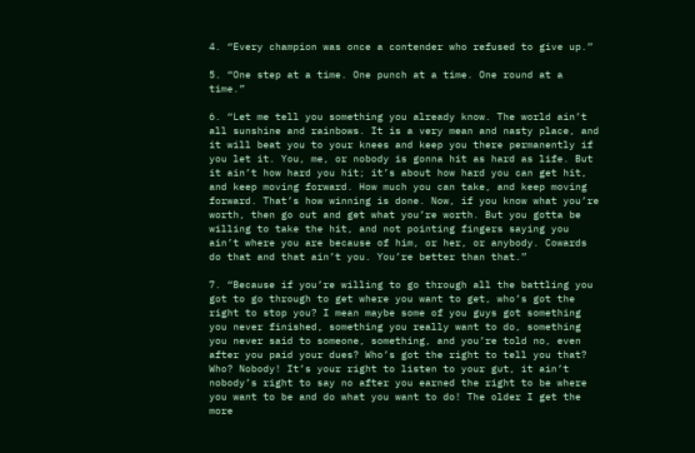4. “Every champion was once a contender who refused to give up.”

5. “One step at a time. One punch at a time. One round at a time.”

6. “Let me tell you something you already know. The world ain’t all sunshine and rainbows. It is a very mean and nasty place, and it will beat you to your knees and keep you there permanently if you let it. You, me, or nobody is gonna hit as hard as life. But it ain’t how hard you hit; it’s about how hard you can get hit, and keep moving forward. How much you can take, and keep moving forward. That’s how winning is done. Now, if you know what you’re worth, then go out and get what you’re worth. But you gotta be willing to take the hit, and not pointing fingers saying you ain’t where you are because of him, or her, or anybody. Cowards do that and that ain’t you. You’re better than that.”

7. “Because if you’re willing to go through all the battling you got to go through to get where you want to get, who’s got the right to stop you? I mean maybe some of you guys got something you never finished, something you really want to do, something you never said to someone, something, and you’re told no, even after you paid your dues? Who’s got the right to tell you that? Who? Nobody! It’s your right to listen to your gut, it ain’t nobody’s right to say no after you earned the right to be where you want to be and do what you want to do! The older I get the more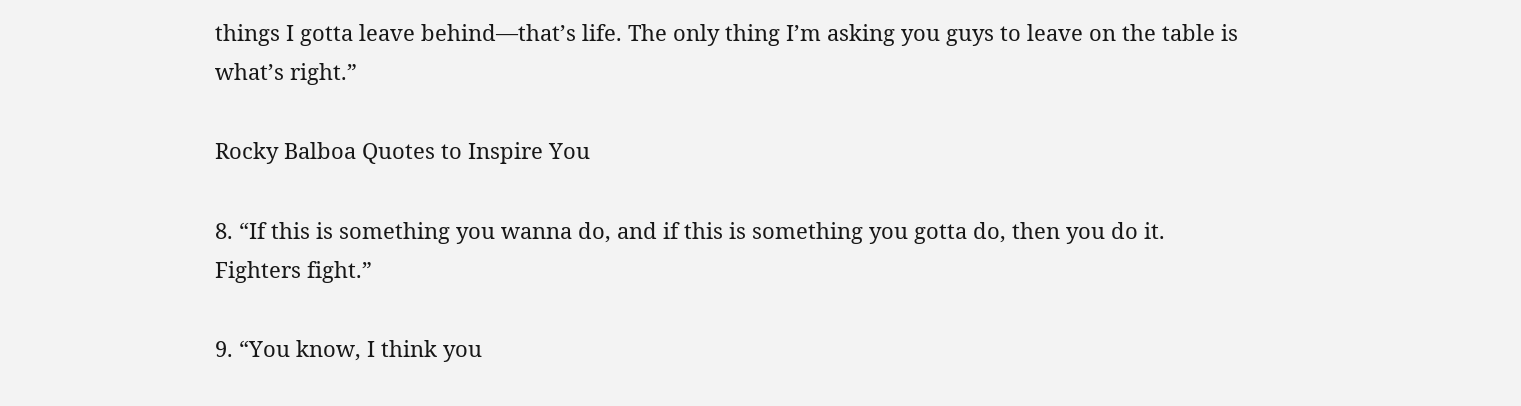things I gotta leave behind—that’s life. The only thing I’m asking you guys to leave on the table is what’s right.”

Rocky Balboa Quotes to Inspire You

8. “If this is something you wanna do, and if this is something you gotta do, then you do it. Fighters fight.”

9. “You know, I think you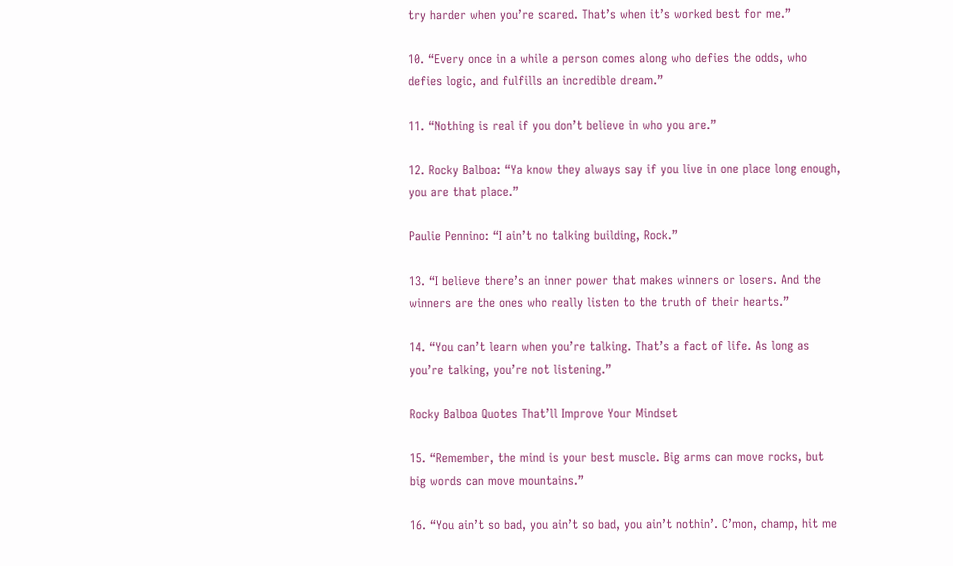try harder when you’re scared. That’s when it’s worked best for me.”

10. “Every once in a while a person comes along who defies the odds, who defies logic, and fulfills an incredible dream.”

11. “Nothing is real if you don’t believe in who you are.”

12. Rocky Balboa: “Ya know they always say if you live in one place long enough, you are that place.”

Paulie Pennino: “I ain’t no talking building, Rock.”

13. “I believe there’s an inner power that makes winners or losers. And the winners are the ones who really listen to the truth of their hearts.”

14. “You can’t learn when you’re talking. That’s a fact of life. As long as you’re talking, you’re not listening.”

Rocky Balboa Quotes That’ll Improve Your Mindset

15. “Remember, the mind is your best muscle. Big arms can move rocks, but big words can move mountains.”

16. “You ain’t so bad, you ain’t so bad, you ain’t nothin’. C’mon, champ, hit me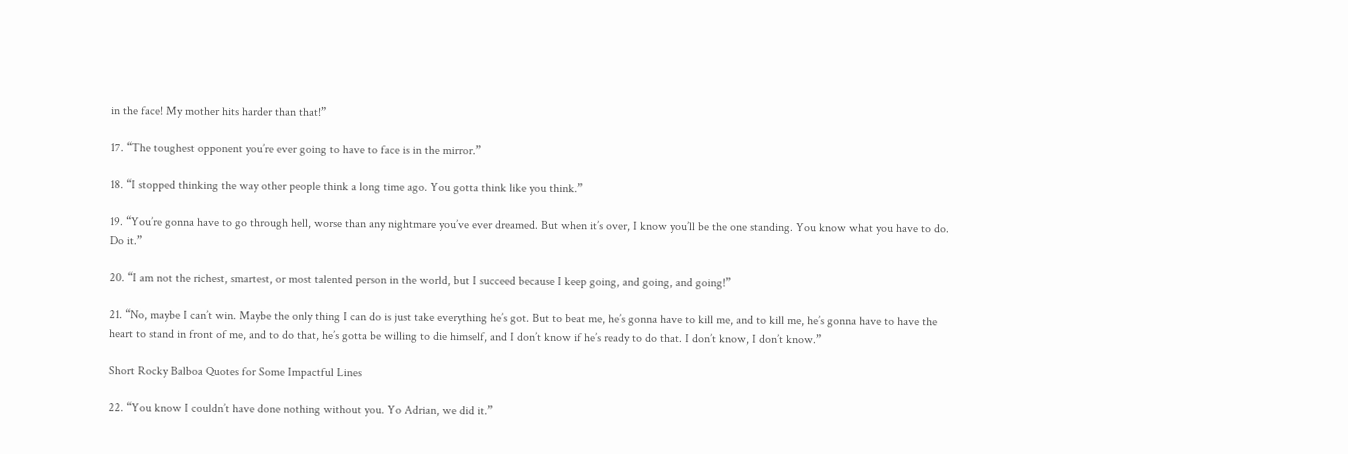in the face! My mother hits harder than that!”

17. “The toughest opponent you’re ever going to have to face is in the mirror.”

18. “I stopped thinking the way other people think a long time ago. You gotta think like you think.”

19. “You’re gonna have to go through hell, worse than any nightmare you’ve ever dreamed. But when it’s over, I know you’ll be the one standing. You know what you have to do. Do it.”

20. “I am not the richest, smartest, or most talented person in the world, but I succeed because I keep going, and going, and going!”

21. “No, maybe I can’t win. Maybe the only thing I can do is just take everything he’s got. But to beat me, he’s gonna have to kill me, and to kill me, he’s gonna have to have the heart to stand in front of me, and to do that, he’s gotta be willing to die himself, and I don’t know if he’s ready to do that. I don’t know, I don’t know.”

Short Rocky Balboa Quotes for Some Impactful Lines

22. “You know I couldn’t have done nothing without you. Yo Adrian, we did it.”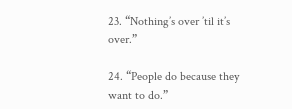23. “Nothing’s over ’til it’s over.”

24. “People do because they want to do.”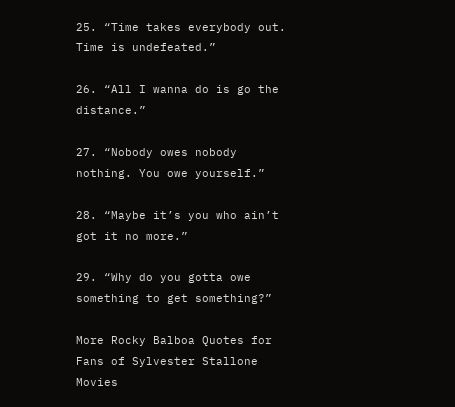25. “Time takes everybody out. Time is undefeated.”

26. “All I wanna do is go the distance.”

27. “Nobody owes nobody nothing. You owe yourself.”

28. “Maybe it’s you who ain’t got it no more.”

29. “Why do you gotta owe something to get something?”

More Rocky Balboa Quotes for Fans of Sylvester Stallone Movies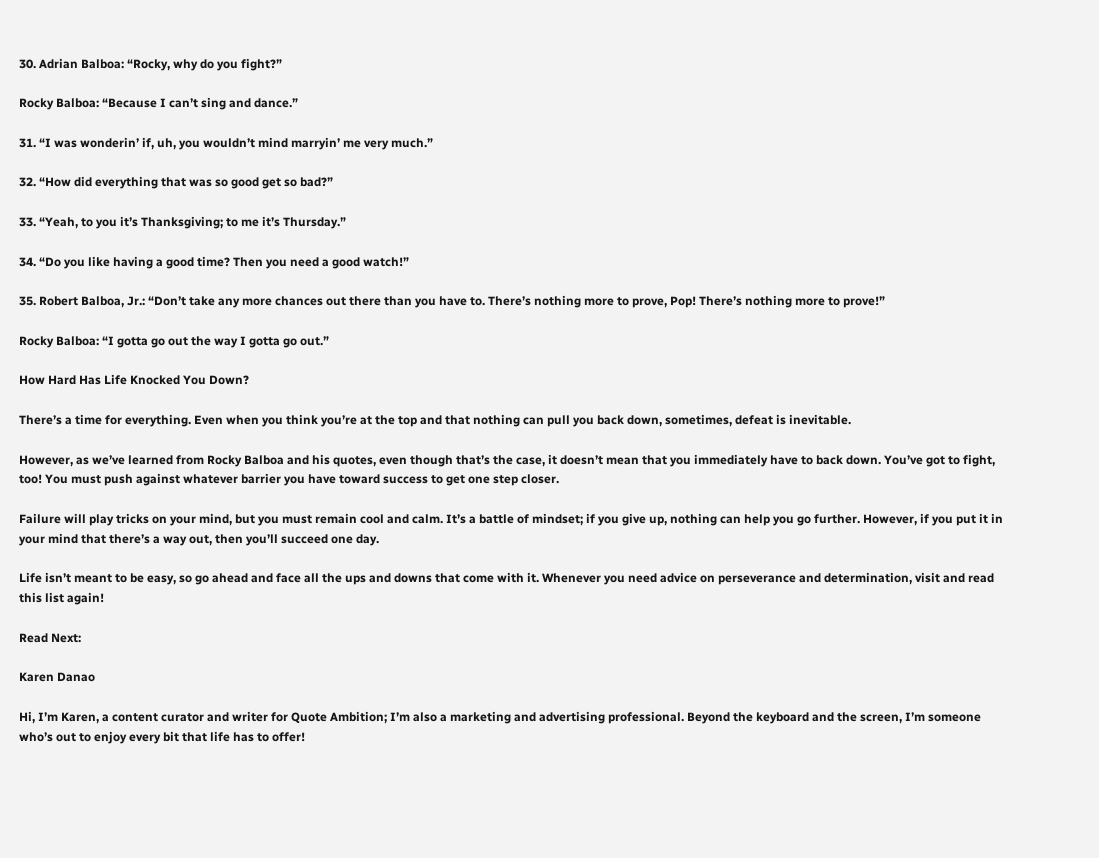30. Adrian Balboa: “Rocky, why do you fight?”

Rocky Balboa: “Because I can’t sing and dance.”

31. “I was wonderin’ if, uh, you wouldn’t mind marryin’ me very much.”

32. “How did everything that was so good get so bad?”

33. “Yeah, to you it’s Thanksgiving; to me it’s Thursday.”

34. “Do you like having a good time? Then you need a good watch!”

35. Robert Balboa, Jr.: “Don’t take any more chances out there than you have to. There’s nothing more to prove, Pop! There’s nothing more to prove!”

Rocky Balboa: “I gotta go out the way I gotta go out.”

How Hard Has Life Knocked You Down?

There’s a time for everything. Even when you think you’re at the top and that nothing can pull you back down, sometimes, defeat is inevitable.

However, as we’ve learned from Rocky Balboa and his quotes, even though that’s the case, it doesn’t mean that you immediately have to back down. You’ve got to fight, too! You must push against whatever barrier you have toward success to get one step closer.

Failure will play tricks on your mind, but you must remain cool and calm. It’s a battle of mindset; if you give up, nothing can help you go further. However, if you put it in your mind that there’s a way out, then you’ll succeed one day.

Life isn’t meant to be easy, so go ahead and face all the ups and downs that come with it. Whenever you need advice on perseverance and determination, visit and read this list again!

Read Next:

Karen Danao

Hi, I’m Karen, a content curator and writer for Quote Ambition; I’m also a marketing and advertising professional. Beyond the keyboard and the screen, I’m someone who’s out to enjoy every bit that life has to offer!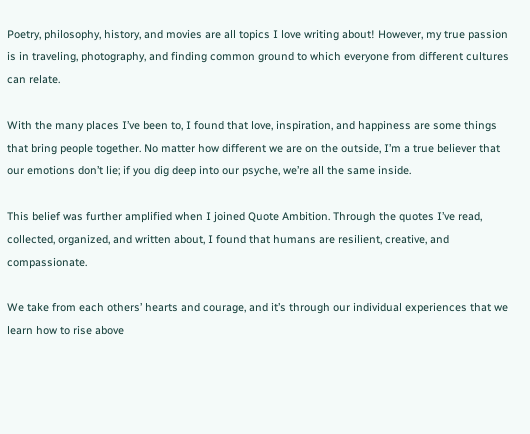Poetry, philosophy, history, and movies are all topics I love writing about! However, my true passion is in traveling, photography, and finding common ground to which everyone from different cultures can relate.

With the many places I’ve been to, I found that love, inspiration, and happiness are some things that bring people together. No matter how different we are on the outside, I’m a true believer that our emotions don’t lie; if you dig deep into our psyche, we’re all the same inside.

This belief was further amplified when I joined Quote Ambition. Through the quotes I’ve read, collected, organized, and written about, I found that humans are resilient, creative, and compassionate.

We take from each others’ hearts and courage, and it’s through our individual experiences that we learn how to rise above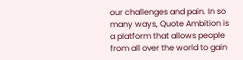our challenges and pain. In so many ways, Quote Ambition is a platform that allows people from all over the world to gain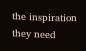the inspiration they need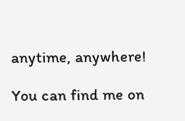anytime, anywhere!

You can find me on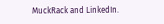MuckRack and LinkedIn.